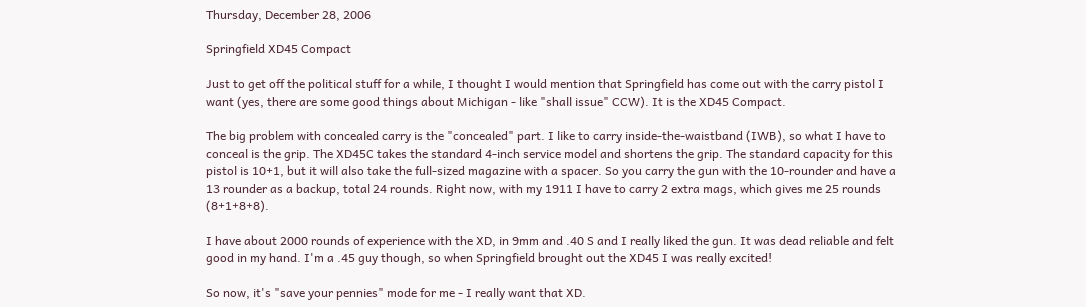Thursday, December 28, 2006

Springfield XD45 Compact

Just to get off the political stuff for a while, I thought I would mention that Springfield has come out with the carry pistol I want (yes, there are some good things about Michigan - like "shall issue" CCW). It is the XD45 Compact.

The big problem with concealed carry is the "concealed" part. I like to carry inside-the-waistband (IWB), so what I have to conceal is the grip. The XD45C takes the standard 4-inch service model and shortens the grip. The standard capacity for this pistol is 10+1, but it will also take the full-sized magazine with a spacer. So you carry the gun with the 10-rounder and have a 13 rounder as a backup, total 24 rounds. Right now, with my 1911 I have to carry 2 extra mags, which gives me 25 rounds (8+1+8+8).

I have about 2000 rounds of experience with the XD, in 9mm and .40 S and I really liked the gun. It was dead reliable and felt good in my hand. I'm a .45 guy though, so when Springfield brought out the XD45 I was really excited!

So now, it's "save your pennies" mode for me - I really want that XD.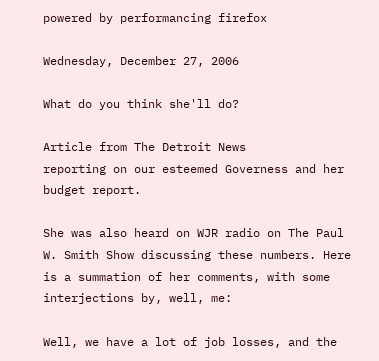powered by performancing firefox

Wednesday, December 27, 2006

What do you think she'll do?

Article from The Detroit News
reporting on our esteemed Governess and her budget report.

She was also heard on WJR radio on The Paul W. Smith Show discussing these numbers. Here is a summation of her comments, with some interjections by, well, me:

Well, we have a lot of job losses, and the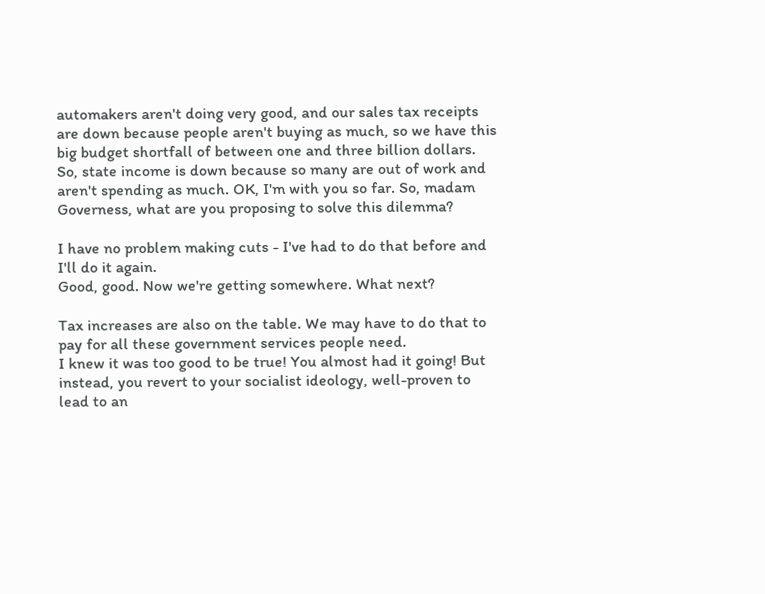automakers aren't doing very good, and our sales tax receipts are down because people aren't buying as much, so we have this big budget shortfall of between one and three billion dollars.
So, state income is down because so many are out of work and aren't spending as much. OK, I'm with you so far. So, madam Governess, what are you proposing to solve this dilemma?

I have no problem making cuts - I've had to do that before and I'll do it again.
Good, good. Now we're getting somewhere. What next?

Tax increases are also on the table. We may have to do that to pay for all these government services people need.
I knew it was too good to be true! You almost had it going! But instead, you revert to your socialist ideology, well-proven to lead to an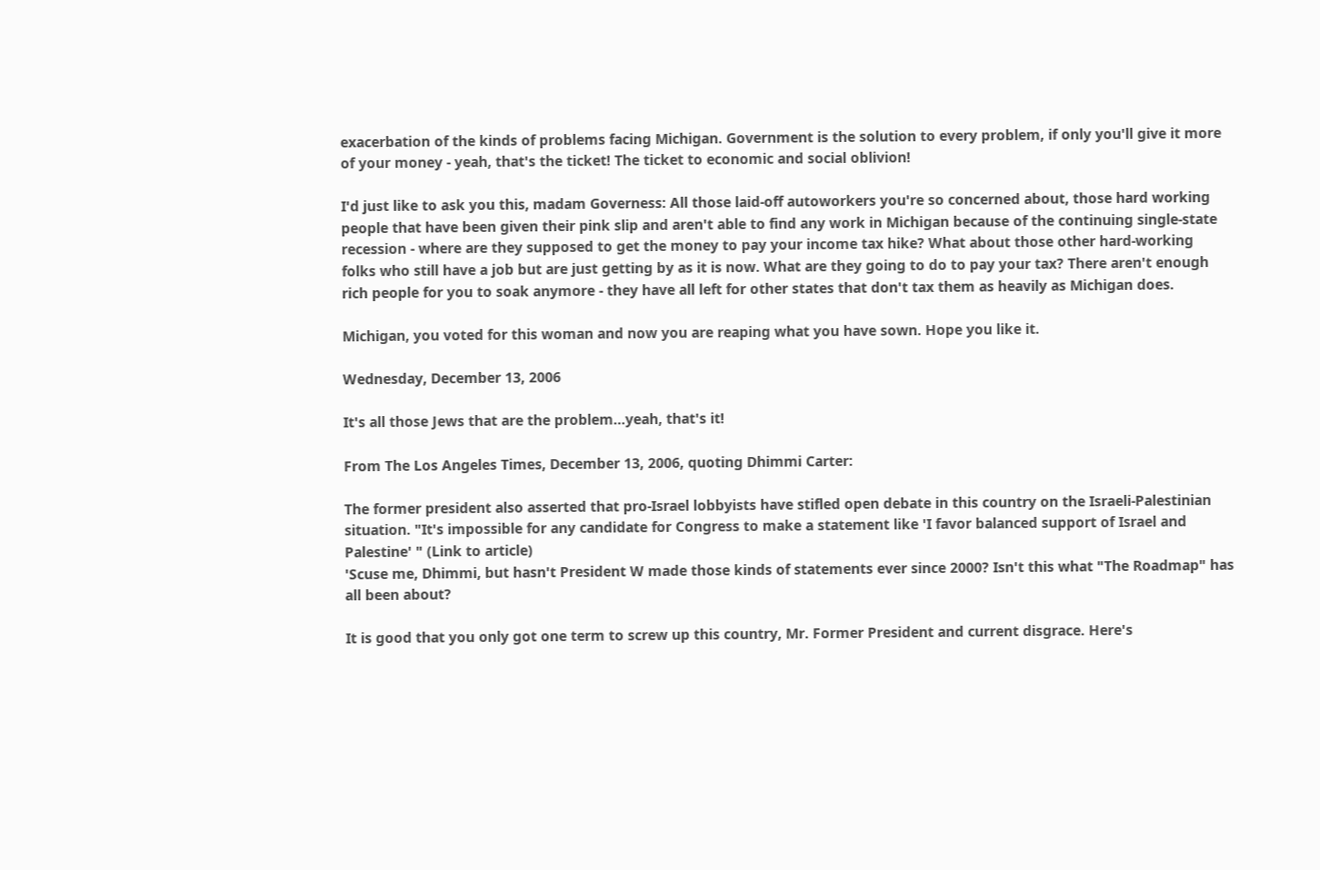exacerbation of the kinds of problems facing Michigan. Government is the solution to every problem, if only you'll give it more of your money - yeah, that's the ticket! The ticket to economic and social oblivion!

I'd just like to ask you this, madam Governess: All those laid-off autoworkers you're so concerned about, those hard working people that have been given their pink slip and aren't able to find any work in Michigan because of the continuing single-state recession - where are they supposed to get the money to pay your income tax hike? What about those other hard-working folks who still have a job but are just getting by as it is now. What are they going to do to pay your tax? There aren't enough rich people for you to soak anymore - they have all left for other states that don't tax them as heavily as Michigan does.

Michigan, you voted for this woman and now you are reaping what you have sown. Hope you like it.

Wednesday, December 13, 2006

It's all those Jews that are the problem...yeah, that's it!

From The Los Angeles Times, December 13, 2006, quoting Dhimmi Carter:

The former president also asserted that pro-Israel lobbyists have stifled open debate in this country on the Israeli-Palestinian situation. "It's impossible for any candidate for Congress to make a statement like 'I favor balanced support of Israel and Palestine' " (Link to article)
'Scuse me, Dhimmi, but hasn't President W made those kinds of statements ever since 2000? Isn't this what "The Roadmap" has all been about?

It is good that you only got one term to screw up this country, Mr. Former President and current disgrace. Here's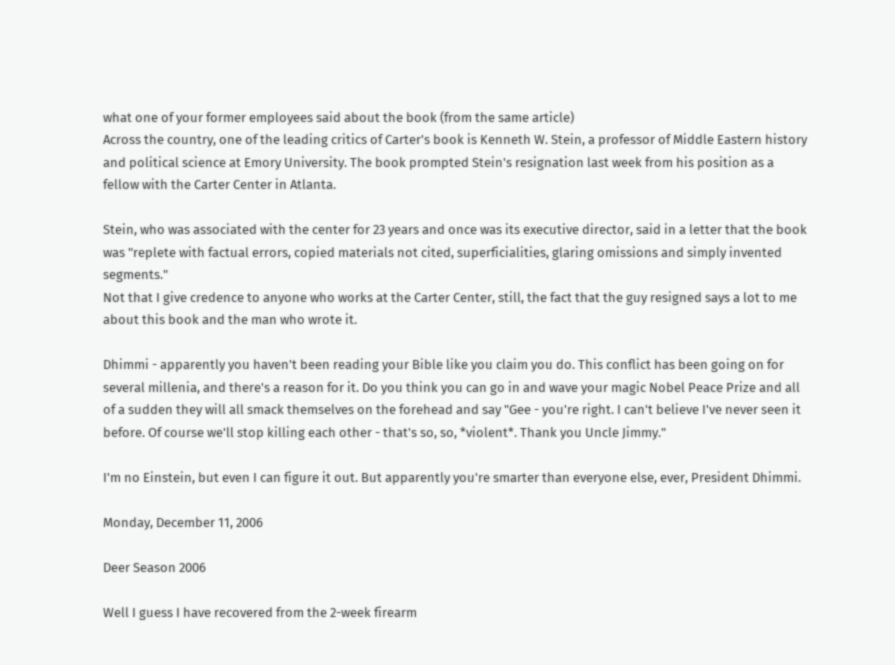what one of your former employees said about the book (from the same article)
Across the country, one of the leading critics of Carter's book is Kenneth W. Stein, a professor of Middle Eastern history and political science at Emory University. The book prompted Stein's resignation last week from his position as a fellow with the Carter Center in Atlanta.

Stein, who was associated with the center for 23 years and once was its executive director, said in a letter that the book was "replete with factual errors, copied materials not cited, superficialities, glaring omissions and simply invented segments."
Not that I give credence to anyone who works at the Carter Center, still, the fact that the guy resigned says a lot to me about this book and the man who wrote it.

Dhimmi - apparently you haven't been reading your Bible like you claim you do. This conflict has been going on for several millenia, and there's a reason for it. Do you think you can go in and wave your magic Nobel Peace Prize and all of a sudden they will all smack themselves on the forehead and say "Gee - you're right. I can't believe I've never seen it before. Of course we'll stop killing each other - that's so, so, *violent*. Thank you Uncle Jimmy."

I'm no Einstein, but even I can figure it out. But apparently you're smarter than everyone else, ever, President Dhimmi.

Monday, December 11, 2006

Deer Season 2006

Well I guess I have recovered from the 2-week firearm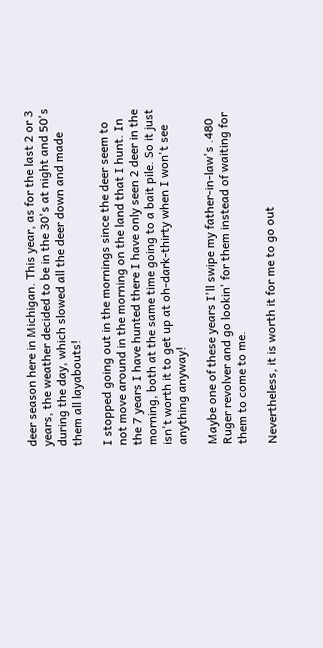deer season here in Michigan. This year, as for the last 2 or 3 years, the weather decided to be in the 30's at night and 50's during the day, which slowed all the deer down and made them all layabouts!

I stopped going out in the mornings since the deer seem to not move around in the morning on the land that I hunt. In the 7 years I have hunted there I have only seen 2 deer in the morning, both at the same time going to a bait pile. So it just isn't worth it to get up at oh-dark-thirty when I won't see anything anyway!

Maybe one of these years I'll swipe my father-in-law's .480 Ruger revolver and go lookin' for them instead of waiting for them to come to me.

Nevertheless, it is worth it for me to go out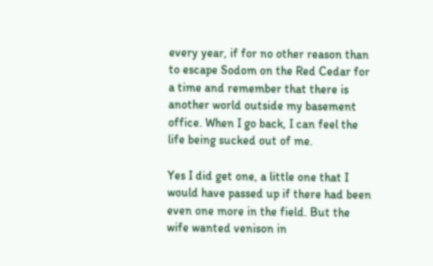every year, if for no other reason than to escape Sodom on the Red Cedar for a time and remember that there is another world outside my basement office. When I go back, I can feel the life being sucked out of me.

Yes I did get one, a little one that I would have passed up if there had been even one more in the field. But the wife wanted venison in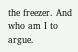the freezer. And who am I to argue.